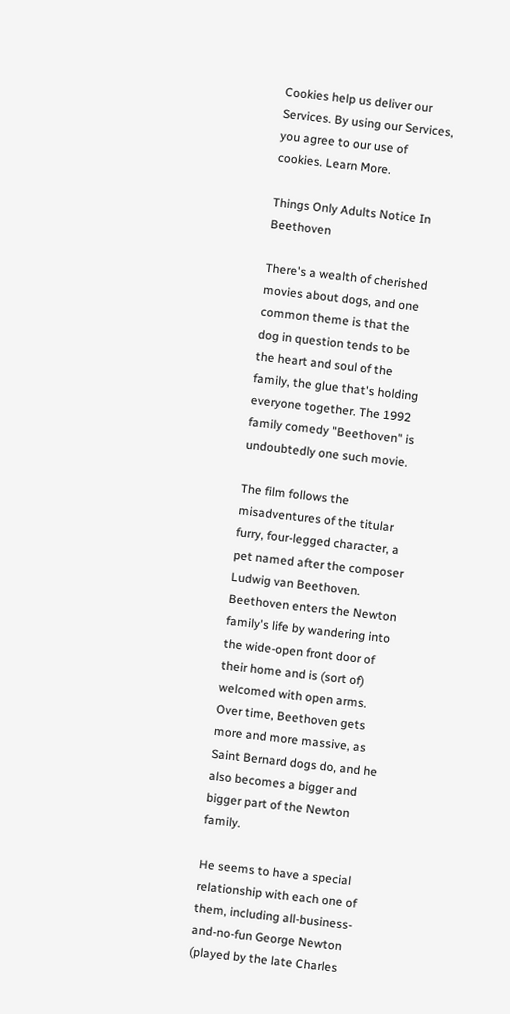Cookies help us deliver our Services. By using our Services, you agree to our use of cookies. Learn More.

Things Only Adults Notice In Beethoven

There's a wealth of cherished movies about dogs, and one common theme is that the dog in question tends to be the heart and soul of the family, the glue that's holding everyone together. The 1992 family comedy "Beethoven" is undoubtedly one such movie.

The film follows the misadventures of the titular furry, four-legged character, a pet named after the composer Ludwig van Beethoven. Beethoven enters the Newton family's life by wandering into the wide-open front door of their home and is (sort of) welcomed with open arms. Over time, Beethoven gets more and more massive, as Saint Bernard dogs do, and he also becomes a bigger and bigger part of the Newton family.

He seems to have a special relationship with each one of them, including all-business-and-no-fun George Newton (played by the late Charles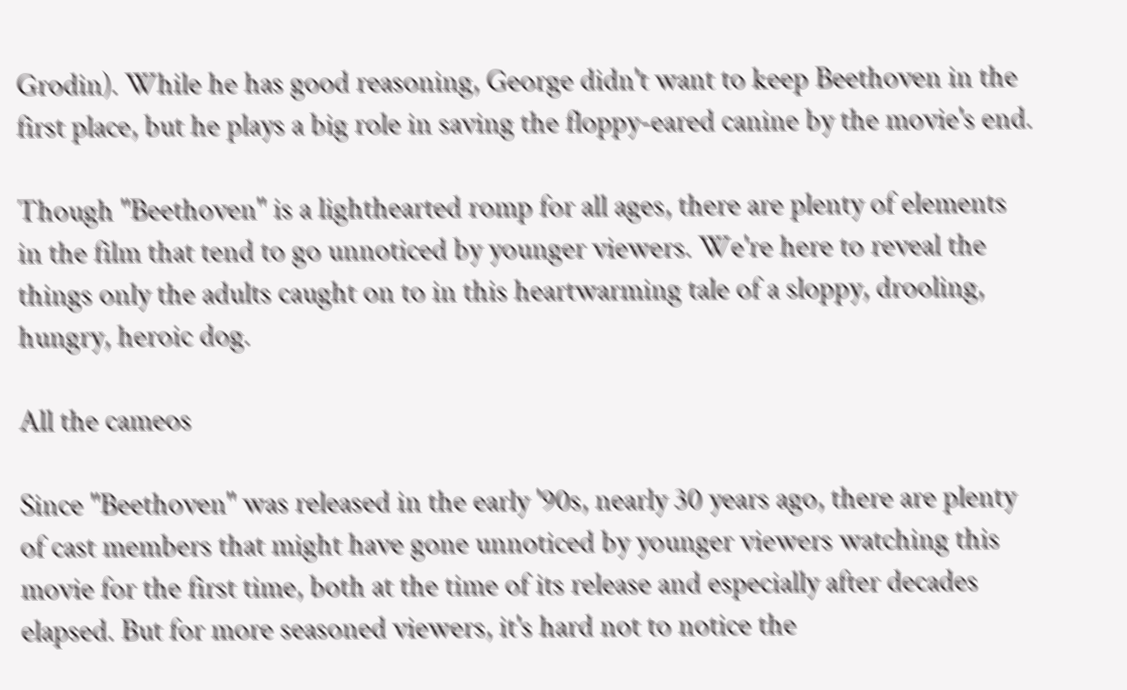Grodin). While he has good reasoning, George didn't want to keep Beethoven in the first place, but he plays a big role in saving the floppy-eared canine by the movie's end.

Though "Beethoven" is a lighthearted romp for all ages, there are plenty of elements in the film that tend to go unnoticed by younger viewers. We're here to reveal the things only the adults caught on to in this heartwarming tale of a sloppy, drooling, hungry, heroic dog.

All the cameos

Since "Beethoven" was released in the early '90s, nearly 30 years ago, there are plenty of cast members that might have gone unnoticed by younger viewers watching this movie for the first time, both at the time of its release and especially after decades elapsed. But for more seasoned viewers, it's hard not to notice the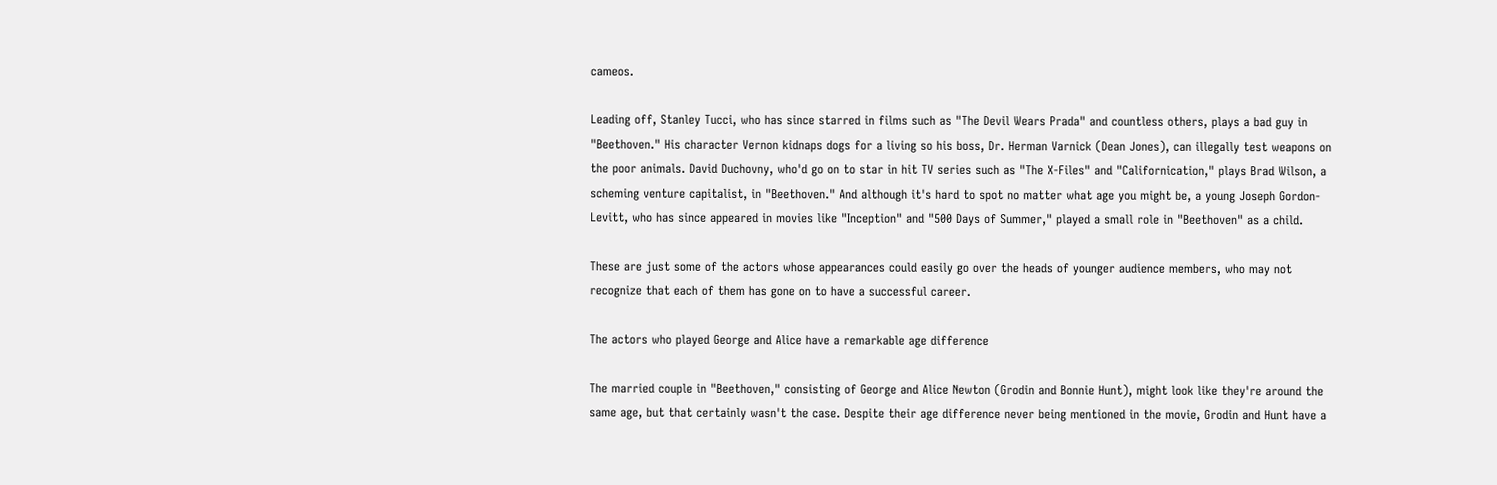cameos.

Leading off, Stanley Tucci, who has since starred in films such as "The Devil Wears Prada" and countless others, plays a bad guy in "Beethoven." His character Vernon kidnaps dogs for a living so his boss, Dr. Herman Varnick (Dean Jones), can illegally test weapons on the poor animals. David Duchovny, who'd go on to star in hit TV series such as "The X-Files" and "Californication," plays Brad Wilson, a scheming venture capitalist, in "Beethoven." And although it's hard to spot no matter what age you might be, a young Joseph Gordon-Levitt, who has since appeared in movies like "Inception" and "500 Days of Summer," played a small role in "Beethoven" as a child.

These are just some of the actors whose appearances could easily go over the heads of younger audience members, who may not recognize that each of them has gone on to have a successful career.

The actors who played George and Alice have a remarkable age difference

The married couple in "Beethoven," consisting of George and Alice Newton (Grodin and Bonnie Hunt), might look like they're around the same age, but that certainly wasn't the case. Despite their age difference never being mentioned in the movie, Grodin and Hunt have a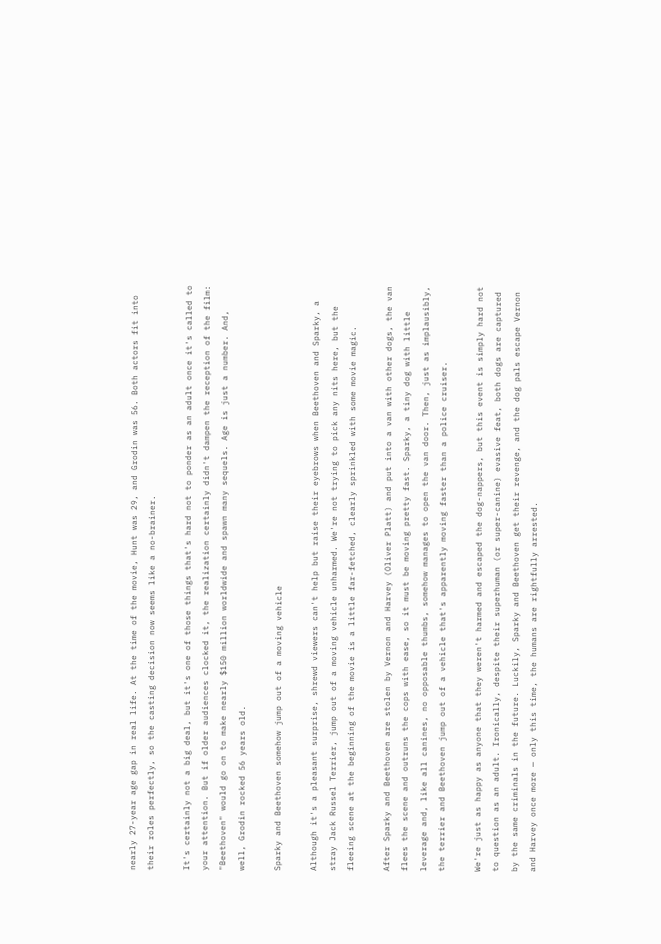nearly 27-year age gap in real life. At the time of the movie, Hunt was 29, and Grodin was 56. Both actors fit into their roles perfectly, so the casting decision now seems like a no-brainer.

It's certainly not a big deal, but it's one of those things that's hard not to ponder as an adult once it's called to your attention. But if older audiences clocked it, the realization certainly didn't dampen the reception of the film: "Beethoven" would go on to make nearly $150 million worldwide and spawn many sequels. Age is just a number. And, well, Grodin rocked 56 years old.

Sparky and Beethoven somehow jump out of a moving vehicle

Although it's a pleasant surprise, shrewd viewers can't help but raise their eyebrows when Beethoven and Sparky, a stray Jack Russel Terrier, jump out of a moving vehicle unharmed. We're not trying to pick any nits here, but the fleeing scene at the beginning of the movie is a little far-fetched, clearly sprinkled with some movie magic.

After Sparky and Beethoven are stolen by Vernon and Harvey (Oliver Platt) and put into a van with other dogs, the van flees the scene and outruns the cops with ease, so it must be moving pretty fast. Sparky, a tiny dog with little leverage and, like all canines, no opposable thumbs, somehow manages to open the van door. Then, just as implausibly, the terrier and Beethoven jump out of a vehicle that's apparently moving faster than a police cruiser.

We're just as happy as anyone that they weren't harmed and escaped the dog-nappers, but this event is simply hard not to question as an adult. Ironically, despite their superhuman (or super-canine) evasive feat, both dogs are captured by the same criminals in the future. Luckily, Sparky and Beethoven get their revenge, and the dog pals escape Vernon and Harvey once more — only this time, the humans are rightfully arrested.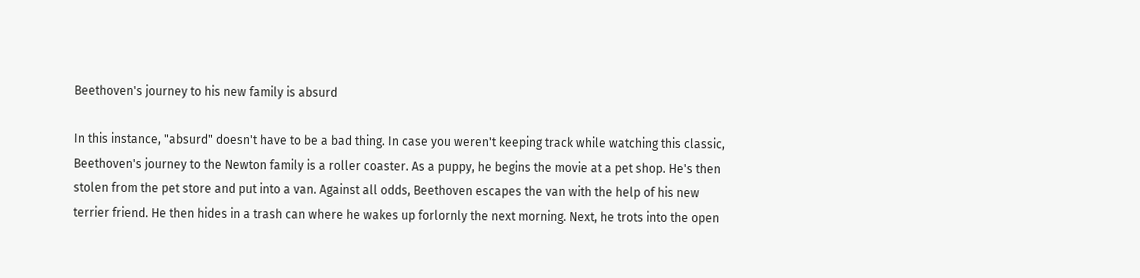Beethoven's journey to his new family is absurd

In this instance, "absurd" doesn't have to be a bad thing. In case you weren't keeping track while watching this classic, Beethoven's journey to the Newton family is a roller coaster. As a puppy, he begins the movie at a pet shop. He's then stolen from the pet store and put into a van. Against all odds, Beethoven escapes the van with the help of his new terrier friend. He then hides in a trash can where he wakes up forlornly the next morning. Next, he trots into the open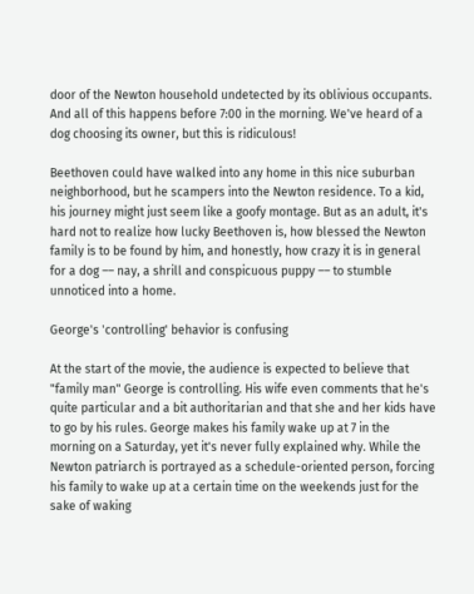door of the Newton household undetected by its oblivious occupants. And all of this happens before 7:00 in the morning. We've heard of a dog choosing its owner, but this is ridiculous!

Beethoven could have walked into any home in this nice suburban neighborhood, but he scampers into the Newton residence. To a kid, his journey might just seem like a goofy montage. But as an adult, it's hard not to realize how lucky Beethoven is, how blessed the Newton family is to be found by him, and honestly, how crazy it is in general for a dog –– nay, a shrill and conspicuous puppy –– to stumble unnoticed into a home.

George's 'controlling' behavior is confusing

At the start of the movie, the audience is expected to believe that "family man" George is controlling. His wife even comments that he's quite particular and a bit authoritarian and that she and her kids have to go by his rules. George makes his family wake up at 7 in the morning on a Saturday, yet it's never fully explained why. While the Newton patriarch is portrayed as a schedule-oriented person, forcing his family to wake up at a certain time on the weekends just for the sake of waking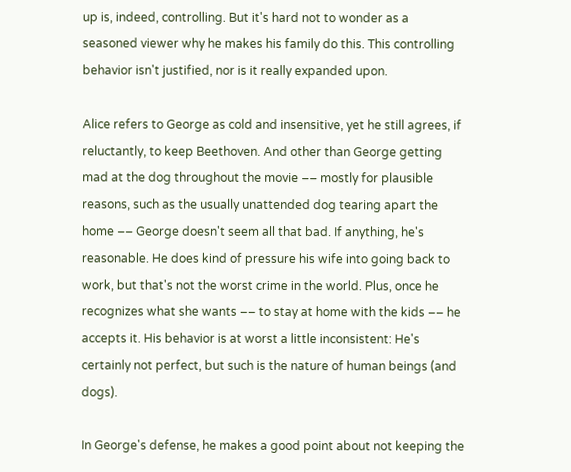up is, indeed, controlling. But it's hard not to wonder as a seasoned viewer why he makes his family do this. This controlling behavior isn't justified, nor is it really expanded upon.

Alice refers to George as cold and insensitive, yet he still agrees, if reluctantly, to keep Beethoven. And other than George getting mad at the dog throughout the movie –– mostly for plausible reasons, such as the usually unattended dog tearing apart the home –– George doesn't seem all that bad. If anything, he's reasonable. He does kind of pressure his wife into going back to work, but that's not the worst crime in the world. Plus, once he recognizes what she wants –– to stay at home with the kids –– he accepts it. His behavior is at worst a little inconsistent: He's certainly not perfect, but such is the nature of human beings (and dogs).

In George's defense, he makes a good point about not keeping the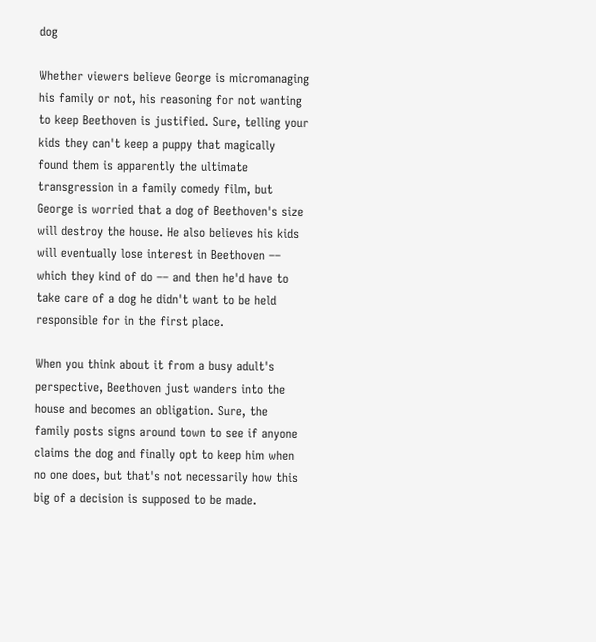dog

Whether viewers believe George is micromanaging his family or not, his reasoning for not wanting to keep Beethoven is justified. Sure, telling your kids they can't keep a puppy that magically found them is apparently the ultimate transgression in a family comedy film, but George is worried that a dog of Beethoven's size will destroy the house. He also believes his kids will eventually lose interest in Beethoven –– which they kind of do –– and then he'd have to take care of a dog he didn't want to be held responsible for in the first place.

When you think about it from a busy adult's perspective, Beethoven just wanders into the house and becomes an obligation. Sure, the family posts signs around town to see if anyone claims the dog and finally opt to keep him when no one does, but that's not necessarily how this big of a decision is supposed to be made.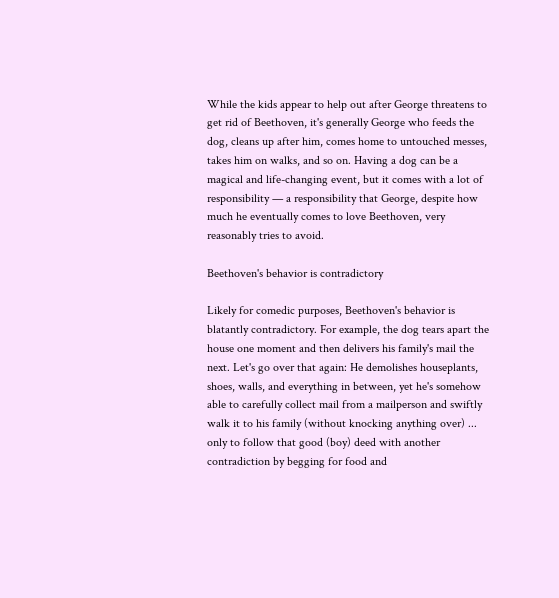While the kids appear to help out after George threatens to get rid of Beethoven, it's generally George who feeds the dog, cleans up after him, comes home to untouched messes, takes him on walks, and so on. Having a dog can be a magical and life-changing event, but it comes with a lot of responsibility — a responsibility that George, despite how much he eventually comes to love Beethoven, very reasonably tries to avoid.

Beethoven's behavior is contradictory

Likely for comedic purposes, Beethoven's behavior is blatantly contradictory. For example, the dog tears apart the house one moment and then delivers his family's mail the next. Let's go over that again: He demolishes houseplants, shoes, walls, and everything in between, yet he's somehow able to carefully collect mail from a mailperson and swiftly walk it to his family (without knocking anything over) ... only to follow that good (boy) deed with another contradiction by begging for food and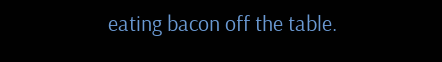eating bacon off the table.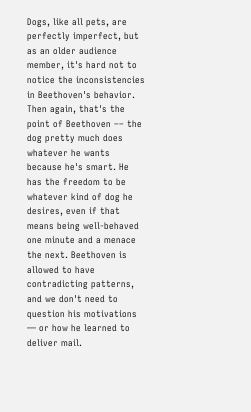Dogs, like all pets, are perfectly imperfect, but as an older audience member, it's hard not to notice the inconsistencies in Beethoven's behavior. Then again, that's the point of Beethoven –– the dog pretty much does whatever he wants because he's smart. He has the freedom to be whatever kind of dog he desires, even if that means being well-behaved one minute and a menace the next. Beethoven is allowed to have contradicting patterns, and we don't need to question his motivations — or how he learned to deliver mail.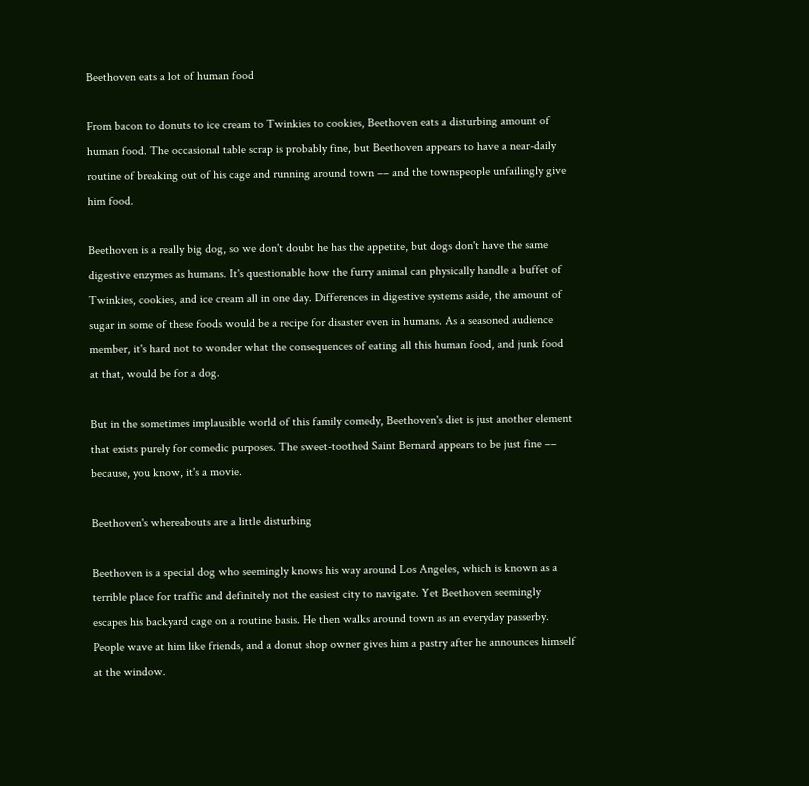Beethoven eats a lot of human food

From bacon to donuts to ice cream to Twinkies to cookies, Beethoven eats a disturbing amount of human food. The occasional table scrap is probably fine, but Beethoven appears to have a near-daily routine of breaking out of his cage and running around town –– and the townspeople unfailingly give him food.

Beethoven is a really big dog, so we don't doubt he has the appetite, but dogs don't have the same digestive enzymes as humans. It's questionable how the furry animal can physically handle a buffet of Twinkies, cookies, and ice cream all in one day. Differences in digestive systems aside, the amount of sugar in some of these foods would be a recipe for disaster even in humans. As a seasoned audience member, it's hard not to wonder what the consequences of eating all this human food, and junk food at that, would be for a dog.

But in the sometimes implausible world of this family comedy, Beethoven's diet is just another element that exists purely for comedic purposes. The sweet-toothed Saint Bernard appears to be just fine –– because, you know, it's a movie.

Beethoven's whereabouts are a little disturbing

Beethoven is a special dog who seemingly knows his way around Los Angeles, which is known as a terrible place for traffic and definitely not the easiest city to navigate. Yet Beethoven seemingly escapes his backyard cage on a routine basis. He then walks around town as an everyday passerby. People wave at him like friends, and a donut shop owner gives him a pastry after he announces himself at the window.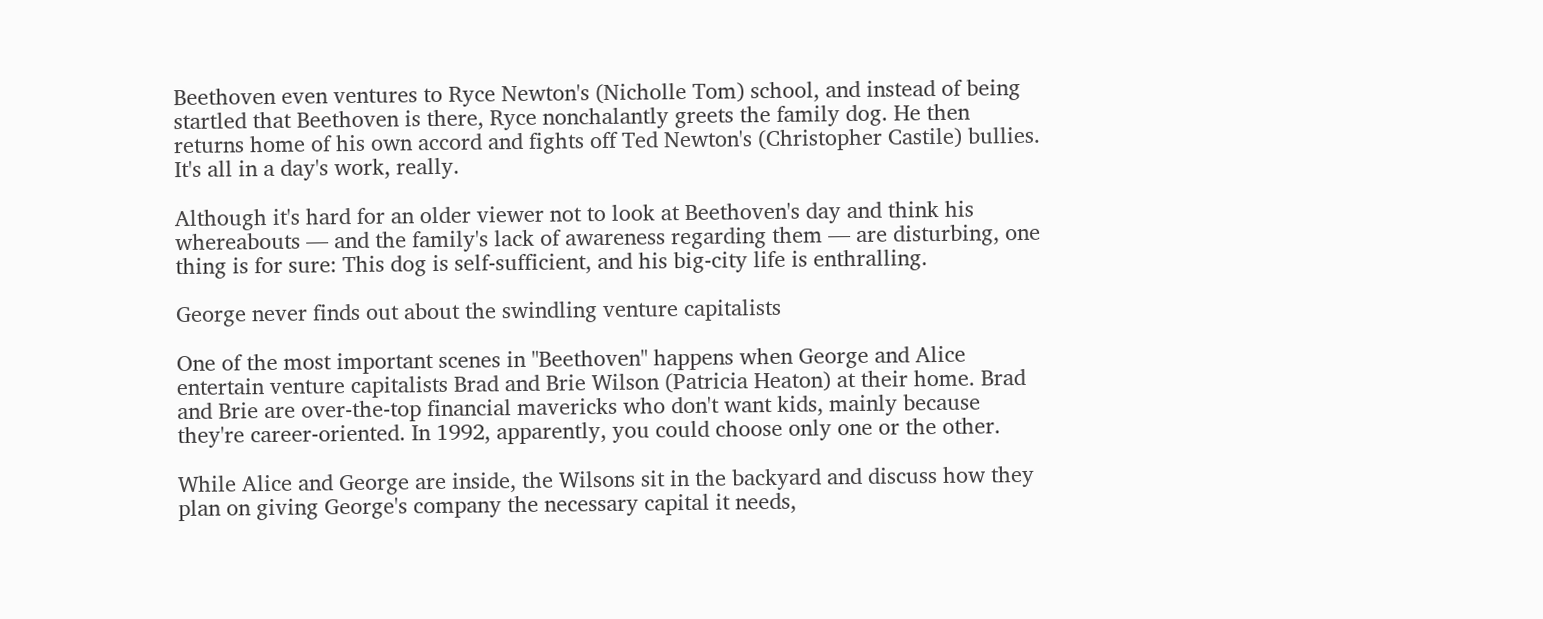Beethoven even ventures to Ryce Newton's (Nicholle Tom) school, and instead of being startled that Beethoven is there, Ryce nonchalantly greets the family dog. He then returns home of his own accord and fights off Ted Newton's (Christopher Castile) bullies. It's all in a day's work, really.

Although it's hard for an older viewer not to look at Beethoven's day and think his whereabouts — and the family's lack of awareness regarding them — are disturbing, one thing is for sure: This dog is self-sufficient, and his big-city life is enthralling.

George never finds out about the swindling venture capitalists

One of the most important scenes in "Beethoven" happens when George and Alice entertain venture capitalists Brad and Brie Wilson (Patricia Heaton) at their home. Brad and Brie are over-the-top financial mavericks who don't want kids, mainly because they're career-oriented. In 1992, apparently, you could choose only one or the other.

While Alice and George are inside, the Wilsons sit in the backyard and discuss how they plan on giving George's company the necessary capital it needs,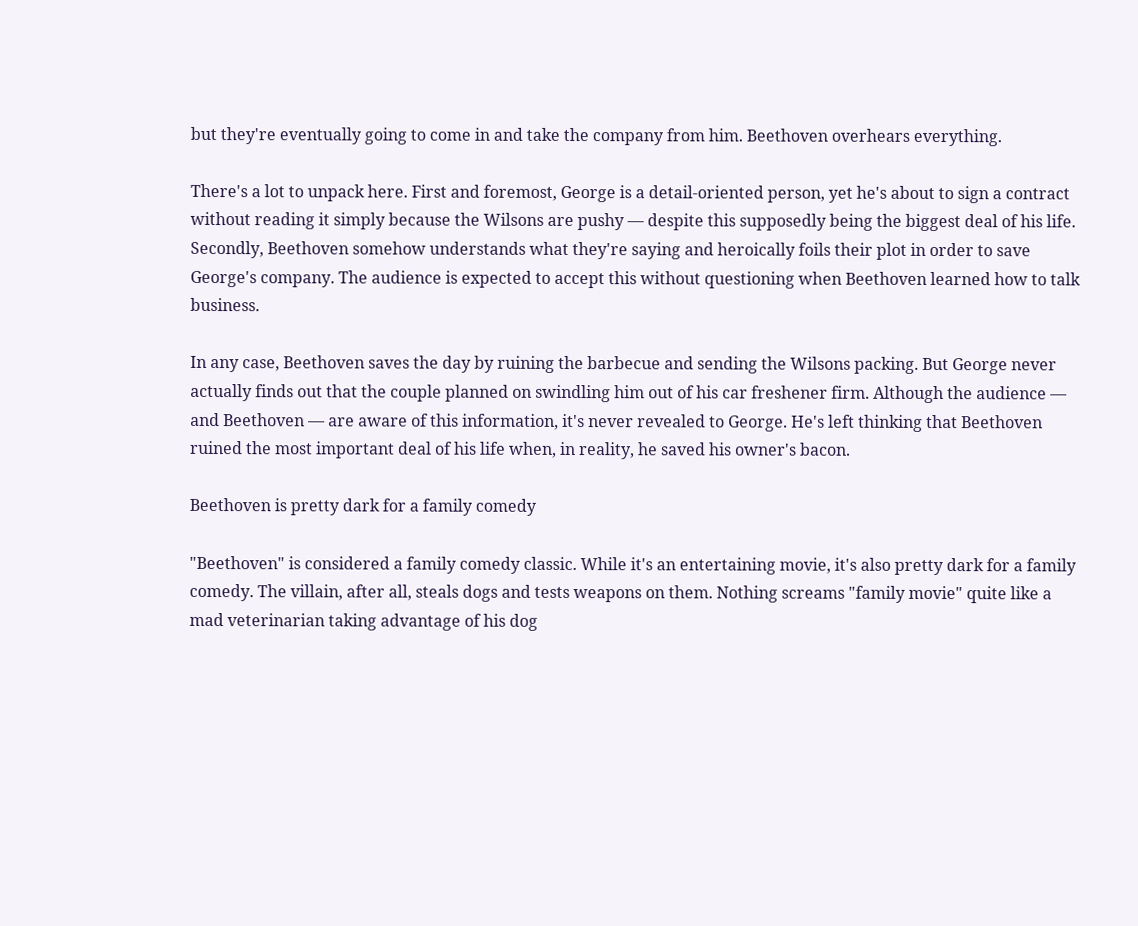but they're eventually going to come in and take the company from him. Beethoven overhears everything.

There's a lot to unpack here. First and foremost, George is a detail-oriented person, yet he's about to sign a contract without reading it simply because the Wilsons are pushy — despite this supposedly being the biggest deal of his life. Secondly, Beethoven somehow understands what they're saying and heroically foils their plot in order to save George's company. The audience is expected to accept this without questioning when Beethoven learned how to talk business.

In any case, Beethoven saves the day by ruining the barbecue and sending the Wilsons packing. But George never actually finds out that the couple planned on swindling him out of his car freshener firm. Although the audience –– and Beethoven –– are aware of this information, it's never revealed to George. He's left thinking that Beethoven ruined the most important deal of his life when, in reality, he saved his owner's bacon.

Beethoven is pretty dark for a family comedy

"Beethoven" is considered a family comedy classic. While it's an entertaining movie, it's also pretty dark for a family comedy. The villain, after all, steals dogs and tests weapons on them. Nothing screams "family movie" quite like a mad veterinarian taking advantage of his dog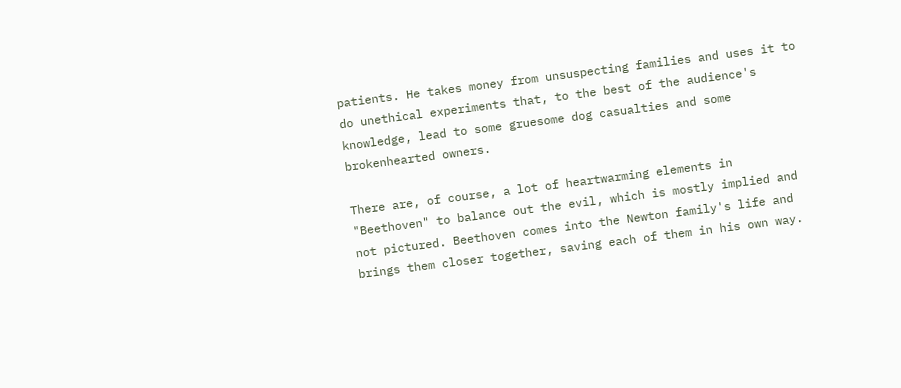patients. He takes money from unsuspecting families and uses it to do unethical experiments that, to the best of the audience's knowledge, lead to some gruesome dog casualties and some brokenhearted owners.

There are, of course, a lot of heartwarming elements in "Beethoven" to balance out the evil, which is mostly implied and not pictured. Beethoven comes into the Newton family's life and brings them closer together, saving each of them in his own way.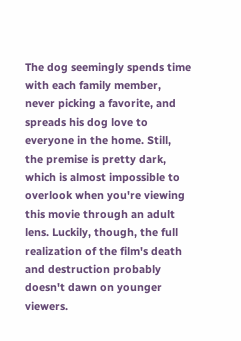The dog seemingly spends time with each family member, never picking a favorite, and spreads his dog love to everyone in the home. Still, the premise is pretty dark, which is almost impossible to overlook when you're viewing this movie through an adult lens. Luckily, though, the full realization of the film's death and destruction probably doesn't dawn on younger viewers.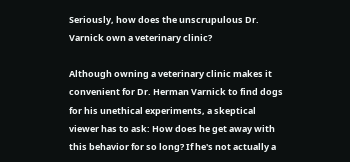Seriously, how does the unscrupulous Dr. Varnick own a veterinary clinic?

Although owning a veterinary clinic makes it convenient for Dr. Herman Varnick to find dogs for his unethical experiments, a skeptical viewer has to ask: How does he get away with this behavior for so long? If he's not actually a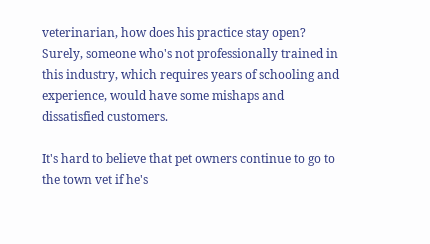veterinarian, how does his practice stay open? Surely, someone who's not professionally trained in this industry, which requires years of schooling and experience, would have some mishaps and dissatisfied customers.

It's hard to believe that pet owners continue to go to the town vet if he's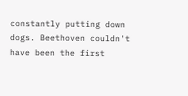constantly putting down dogs. Beethoven couldn't have been the first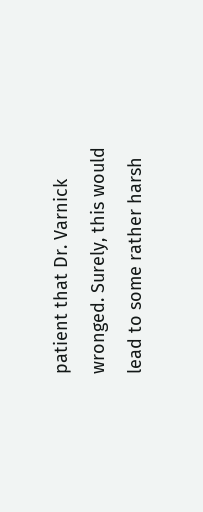patient that Dr. Varnick wronged. Surely, this would lead to some rather harsh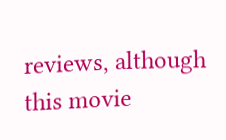reviews, although this movie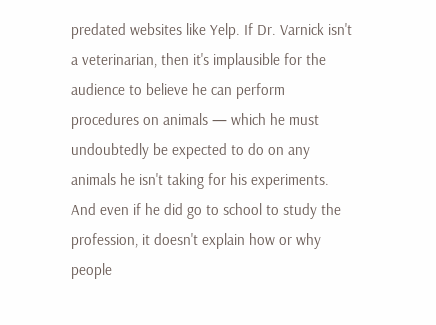predated websites like Yelp. If Dr. Varnick isn't a veterinarian, then it's implausible for the audience to believe he can perform procedures on animals — which he must undoubtedly be expected to do on any animals he isn't taking for his experiments. And even if he did go to school to study the profession, it doesn't explain how or why people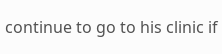continue to go to his clinic if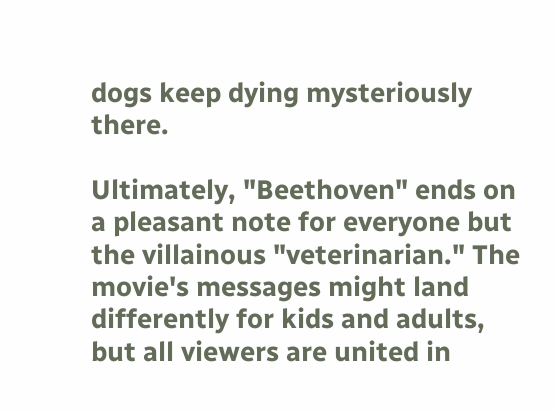dogs keep dying mysteriously there.

Ultimately, "Beethoven" ends on a pleasant note for everyone but the villainous "veterinarian." The movie's messages might land differently for kids and adults, but all viewers are united in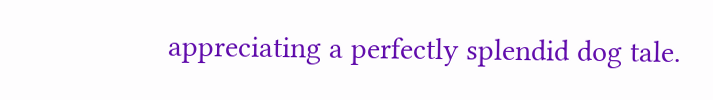appreciating a perfectly splendid dog tale.